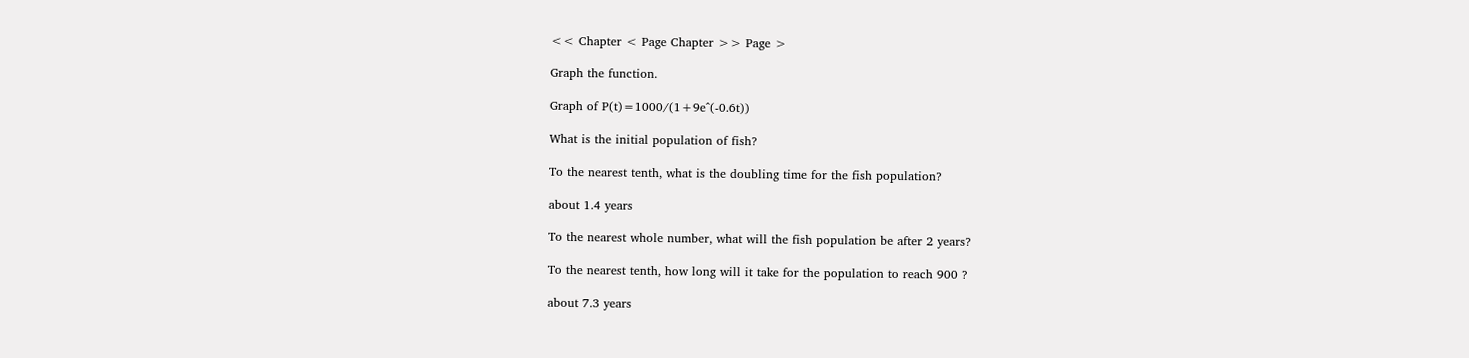<< Chapter < Page Chapter >> Page >

Graph the function.

Graph of P(t)=1000/(1+9e^(-0.6t))

What is the initial population of fish?

To the nearest tenth, what is the doubling time for the fish population?

about 1.4 years

To the nearest whole number, what will the fish population be after 2 years?

To the nearest tenth, how long will it take for the population to reach 900 ?

about 7.3 years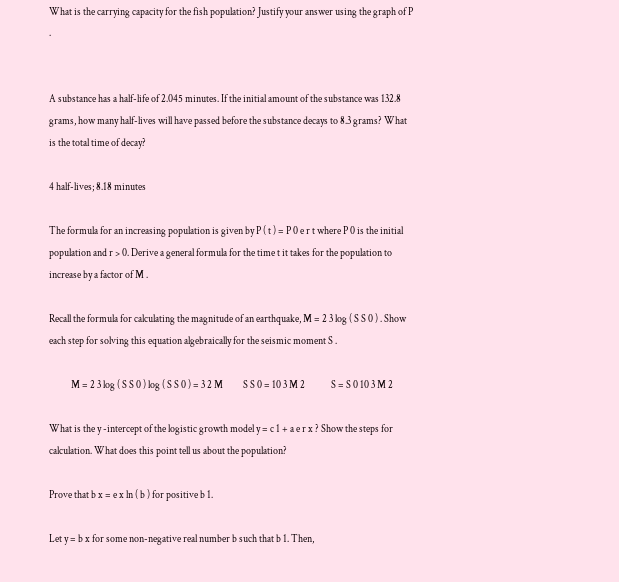What is the carrying capacity for the fish population? Justify your answer using the graph of P .


A substance has a half-life of 2.045 minutes. If the initial amount of the substance was 132.8 grams, how many half-lives will have passed before the substance decays to 8.3 grams? What is the total time of decay?

4 half-lives; 8.18 minutes

The formula for an increasing population is given by P ( t ) = P 0 e r t where P 0 is the initial population and r > 0. Derive a general formula for the time t it takes for the population to increase by a factor of M .

Recall the formula for calculating the magnitude of an earthquake, M = 2 3 log ( S S 0 ) . Show each step for solving this equation algebraically for the seismic moment S .

           M = 2 3 log ( S S 0 ) log ( S S 0 ) = 3 2 M          S S 0 = 10 3 M 2             S = S 0 10 3 M 2

What is the y -intercept of the logistic growth model y = c 1 + a e r x ? Show the steps for calculation. What does this point tell us about the population?

Prove that b x = e x ln ( b ) for positive b 1.

Let y = b x for some non-negative real number b such that b 1. Then,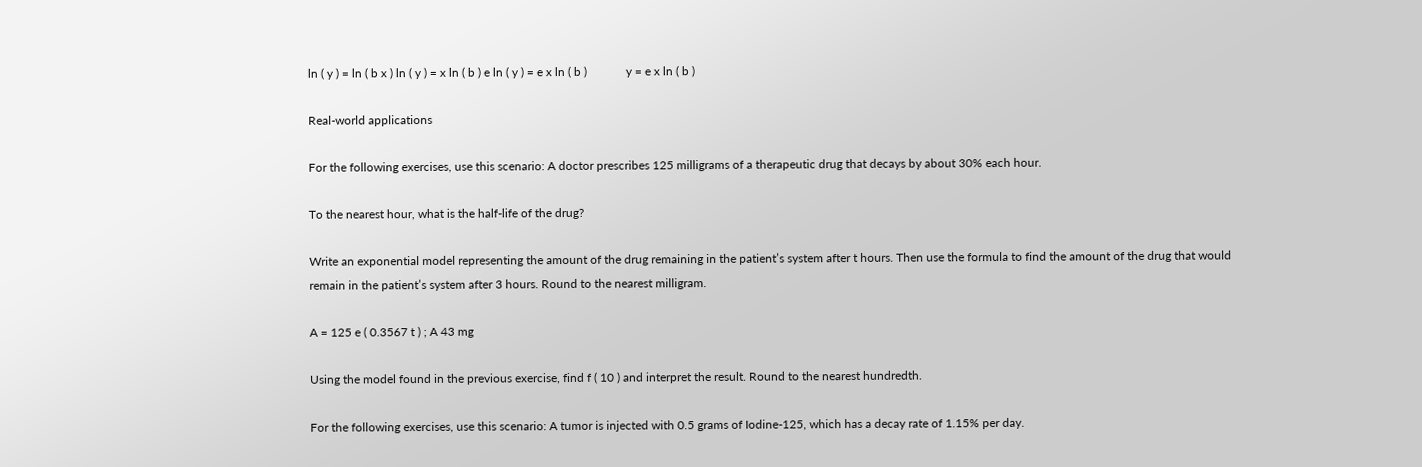ln ( y ) = ln ( b x ) ln ( y ) = x ln ( b ) e ln ( y ) = e x ln ( b )             y = e x ln ( b )

Real-world applications

For the following exercises, use this scenario: A doctor prescribes 125 milligrams of a therapeutic drug that decays by about 30% each hour.

To the nearest hour, what is the half-life of the drug?

Write an exponential model representing the amount of the drug remaining in the patient’s system after t hours. Then use the formula to find the amount of the drug that would remain in the patient’s system after 3 hours. Round to the nearest milligram.

A = 125 e ( 0.3567 t ) ; A 43 mg

Using the model found in the previous exercise, find f ( 10 ) and interpret the result. Round to the nearest hundredth.

For the following exercises, use this scenario: A tumor is injected with 0.5 grams of Iodine-125, which has a decay rate of 1.15% per day.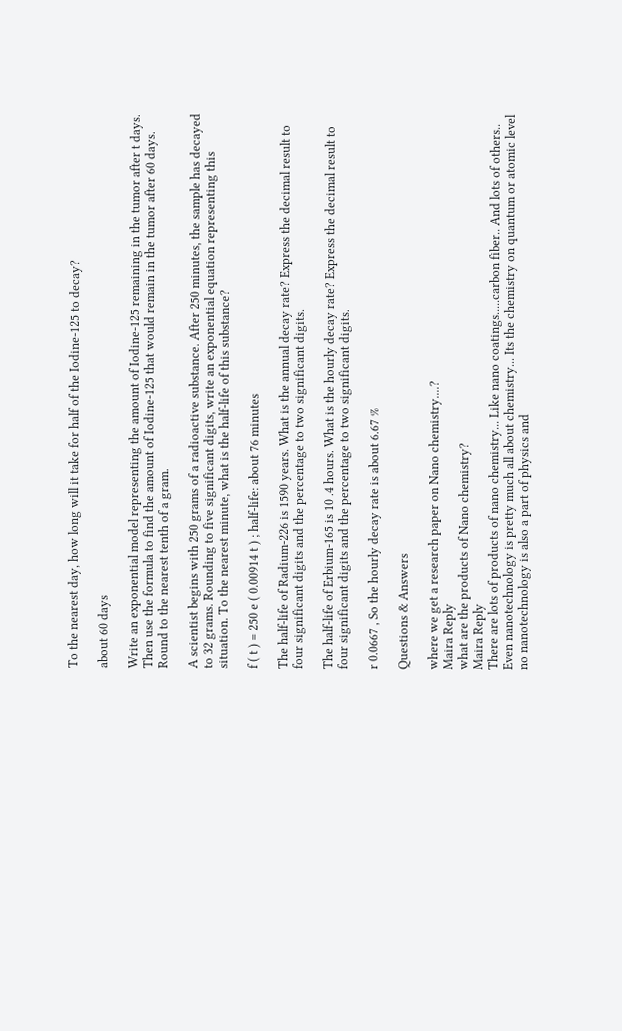To the nearest day, how long will it take for half of the Iodine-125 to decay?

about 60 days

Write an exponential model representing the amount of Iodine-125 remaining in the tumor after t days. Then use the formula to find the amount of Iodine-125 that would remain in the tumor after 60 days. Round to the nearest tenth of a gram.

A scientist begins with 250 grams of a radioactive substance. After 250 minutes, the sample has decayed to 32 grams. Rounding to five significant digits, write an exponential equation representing this situation. To the nearest minute, what is the half-life of this substance?

f ( t ) = 250 e ( 0.00914 t ) ; half-life: about 76 minutes

The half-life of Radium-226 is 1590 years. What is the annual decay rate? Express the decimal result to four significant digits and the percentage to two significant digits.

The half-life of Erbium-165 is 10 .4 hours. What is the hourly decay rate? Express the decimal result to four significant digits and the percentage to two significant digits.

r 0.0667 , So the hourly decay rate is about 6.67 %

Questions & Answers

where we get a research paper on Nano chemistry....?
Maira Reply
what are the products of Nano chemistry?
Maira Reply
There are lots of products of nano chemistry... Like nano coatings.....carbon fiber.. And lots of others..
Even nanotechnology is pretty much all about chemistry... Its the chemistry on quantum or atomic level
no nanotechnology is also a part of physics and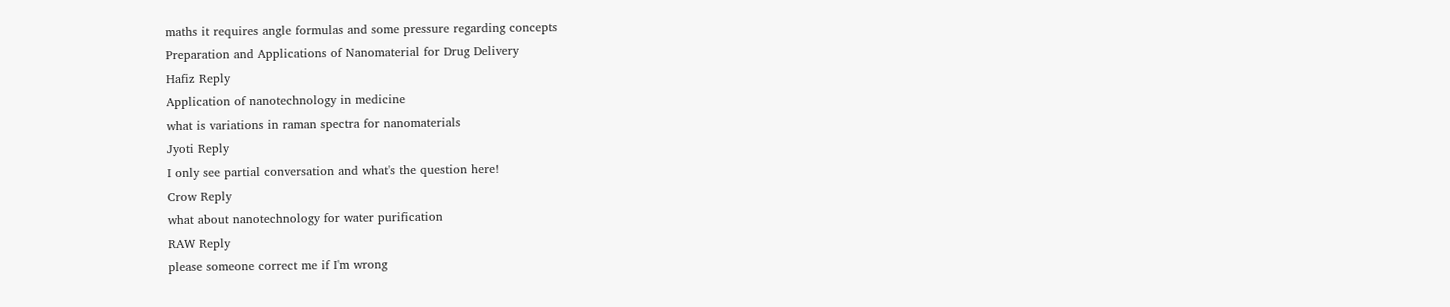maths it requires angle formulas and some pressure regarding concepts
Preparation and Applications of Nanomaterial for Drug Delivery
Hafiz Reply
Application of nanotechnology in medicine
what is variations in raman spectra for nanomaterials
Jyoti Reply
I only see partial conversation and what's the question here!
Crow Reply
what about nanotechnology for water purification
RAW Reply
please someone correct me if I'm wrong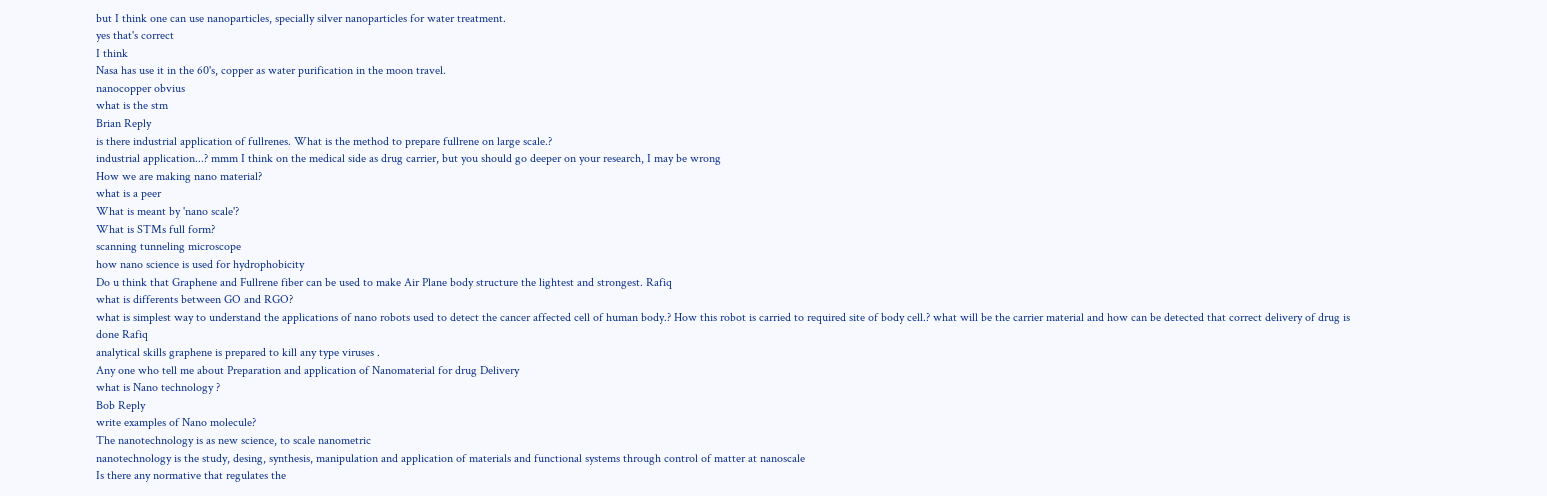but I think one can use nanoparticles, specially silver nanoparticles for water treatment.
yes that's correct
I think
Nasa has use it in the 60's, copper as water purification in the moon travel.
nanocopper obvius
what is the stm
Brian Reply
is there industrial application of fullrenes. What is the method to prepare fullrene on large scale.?
industrial application...? mmm I think on the medical side as drug carrier, but you should go deeper on your research, I may be wrong
How we are making nano material?
what is a peer
What is meant by 'nano scale'?
What is STMs full form?
scanning tunneling microscope
how nano science is used for hydrophobicity
Do u think that Graphene and Fullrene fiber can be used to make Air Plane body structure the lightest and strongest. Rafiq
what is differents between GO and RGO?
what is simplest way to understand the applications of nano robots used to detect the cancer affected cell of human body.? How this robot is carried to required site of body cell.? what will be the carrier material and how can be detected that correct delivery of drug is done Rafiq
analytical skills graphene is prepared to kill any type viruses .
Any one who tell me about Preparation and application of Nanomaterial for drug Delivery
what is Nano technology ?
Bob Reply
write examples of Nano molecule?
The nanotechnology is as new science, to scale nanometric
nanotechnology is the study, desing, synthesis, manipulation and application of materials and functional systems through control of matter at nanoscale
Is there any normative that regulates the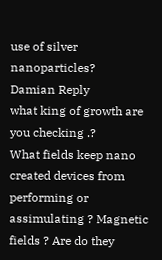use of silver nanoparticles?
Damian Reply
what king of growth are you checking .?
What fields keep nano created devices from performing or assimulating ? Magnetic fields ? Are do they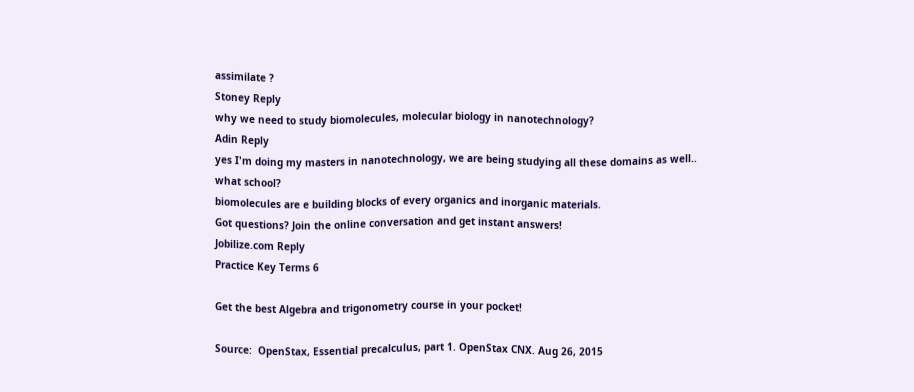assimilate ?
Stoney Reply
why we need to study biomolecules, molecular biology in nanotechnology?
Adin Reply
yes I'm doing my masters in nanotechnology, we are being studying all these domains as well..
what school?
biomolecules are e building blocks of every organics and inorganic materials.
Got questions? Join the online conversation and get instant answers!
Jobilize.com Reply
Practice Key Terms 6

Get the best Algebra and trigonometry course in your pocket!

Source:  OpenStax, Essential precalculus, part 1. OpenStax CNX. Aug 26, 2015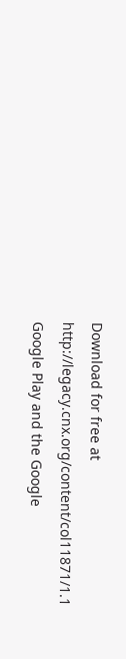Download for free at http://legacy.cnx.org/content/col11871/1.1
Google Play and the Google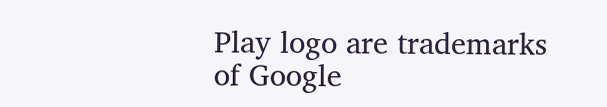Play logo are trademarks of Google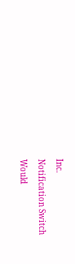Inc.

Notification Switch

Would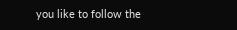you like to follow the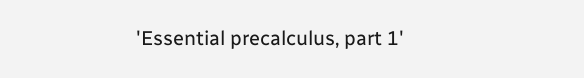'Essential precalculus, part 1'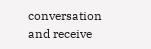conversation and receive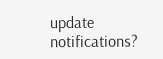update notifications?